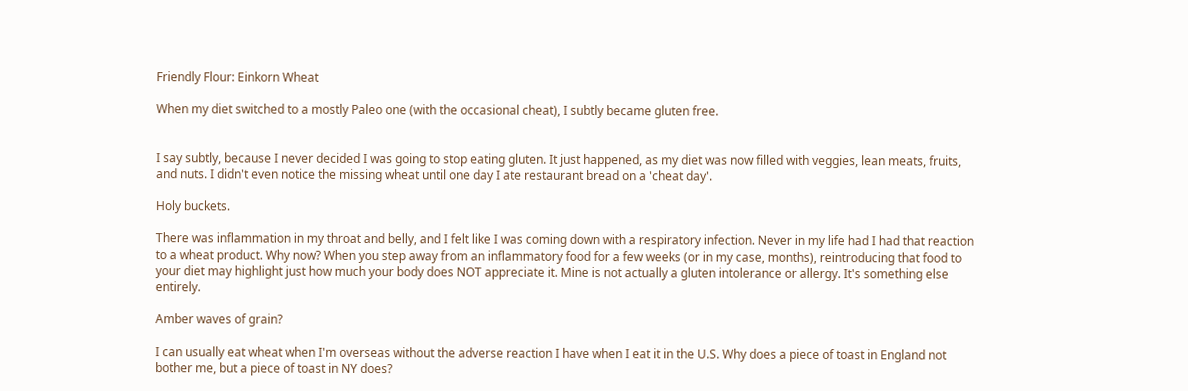Friendly Flour: Einkorn Wheat

When my diet switched to a mostly Paleo one (with the occasional cheat), I subtly became gluten free.


I say subtly, because I never decided I was going to stop eating gluten. It just happened, as my diet was now filled with veggies, lean meats, fruits, and nuts. I didn't even notice the missing wheat until one day I ate restaurant bread on a 'cheat day'.

Holy buckets.

There was inflammation in my throat and belly, and I felt like I was coming down with a respiratory infection. Never in my life had I had that reaction to a wheat product. Why now? When you step away from an inflammatory food for a few weeks (or in my case, months), reintroducing that food to your diet may highlight just how much your body does NOT appreciate it. Mine is not actually a gluten intolerance or allergy. It's something else entirely.

Amber waves of grain?

I can usually eat wheat when I'm overseas without the adverse reaction I have when I eat it in the U.S. Why does a piece of toast in England not bother me, but a piece of toast in NY does?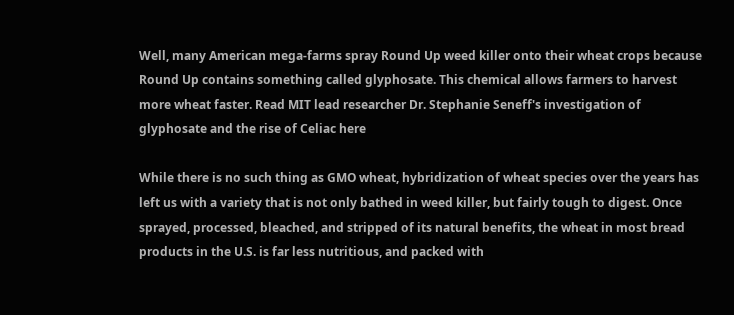Well, many American mega-farms spray Round Up weed killer onto their wheat crops because Round Up contains something called glyphosate. This chemical allows farmers to harvest more wheat faster. Read MIT lead researcher Dr. Stephanie Seneff's investigation of glyphosate and the rise of Celiac here

While there is no such thing as GMO wheat, hybridization of wheat species over the years has left us with a variety that is not only bathed in weed killer, but fairly tough to digest. Once sprayed, processed, bleached, and stripped of its natural benefits, the wheat in most bread products in the U.S. is far less nutritious, and packed with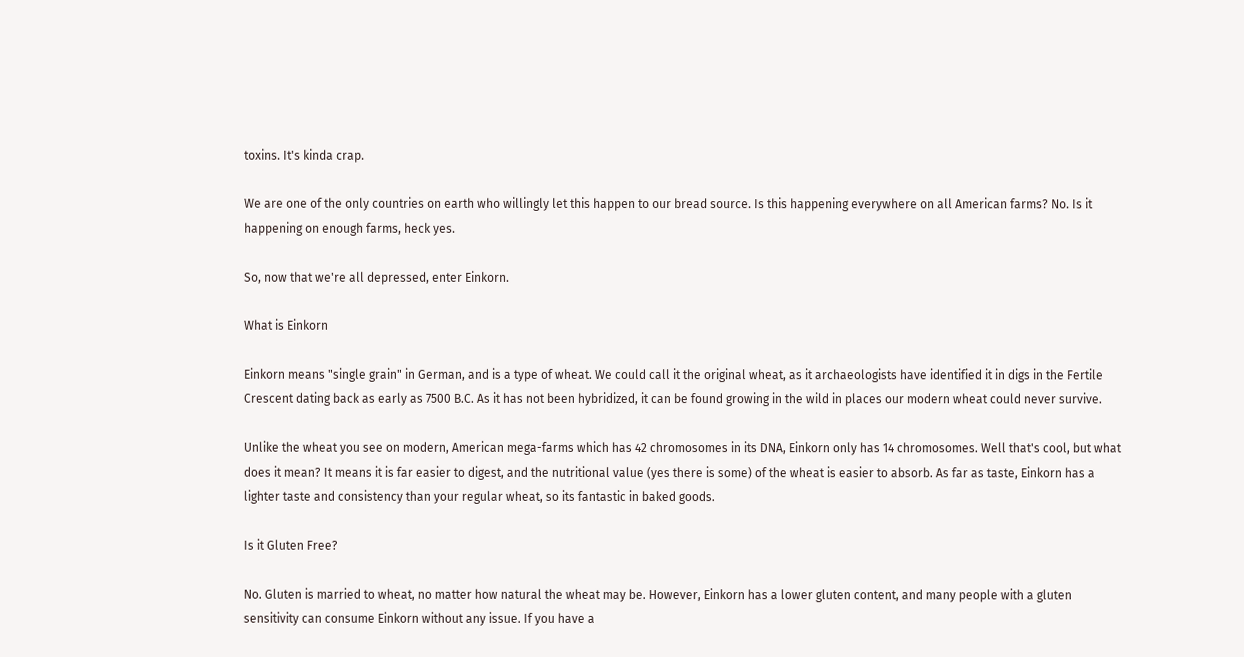toxins. It's kinda crap.

We are one of the only countries on earth who willingly let this happen to our bread source. Is this happening everywhere on all American farms? No. Is it happening on enough farms, heck yes.

So, now that we're all depressed, enter Einkorn.

What is Einkorn

Einkorn means "single grain" in German, and is a type of wheat. We could call it the original wheat, as it archaeologists have identified it in digs in the Fertile Crescent dating back as early as 7500 B.C. As it has not been hybridized, it can be found growing in the wild in places our modern wheat could never survive.

Unlike the wheat you see on modern, American mega-farms which has 42 chromosomes in its DNA, Einkorn only has 14 chromosomes. Well that's cool, but what does it mean? It means it is far easier to digest, and the nutritional value (yes there is some) of the wheat is easier to absorb. As far as taste, Einkorn has a lighter taste and consistency than your regular wheat, so its fantastic in baked goods.

Is it Gluten Free?

No. Gluten is married to wheat, no matter how natural the wheat may be. However, Einkorn has a lower gluten content, and many people with a gluten sensitivity can consume Einkorn without any issue. If you have a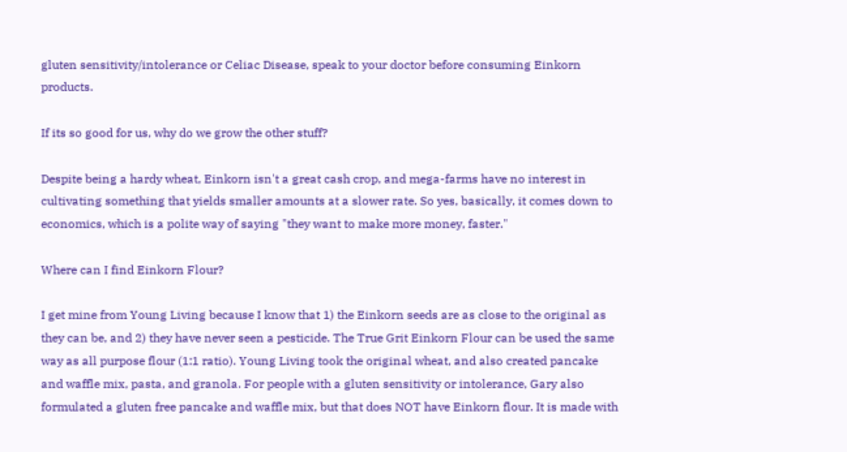gluten sensitivity/intolerance or Celiac Disease, speak to your doctor before consuming Einkorn products.

If its so good for us, why do we grow the other stuff?

Despite being a hardy wheat, Einkorn isn't a great cash crop, and mega-farms have no interest in cultivating something that yields smaller amounts at a slower rate. So yes, basically, it comes down to economics, which is a polite way of saying "they want to make more money, faster."

Where can I find Einkorn Flour?

I get mine from Young Living because I know that 1) the Einkorn seeds are as close to the original as they can be, and 2) they have never seen a pesticide. The True Grit Einkorn Flour can be used the same way as all purpose flour (1:1 ratio). Young Living took the original wheat, and also created pancake and waffle mix, pasta, and granola. For people with a gluten sensitivity or intolerance, Gary also formulated a gluten free pancake and waffle mix, but that does NOT have Einkorn flour. It is made with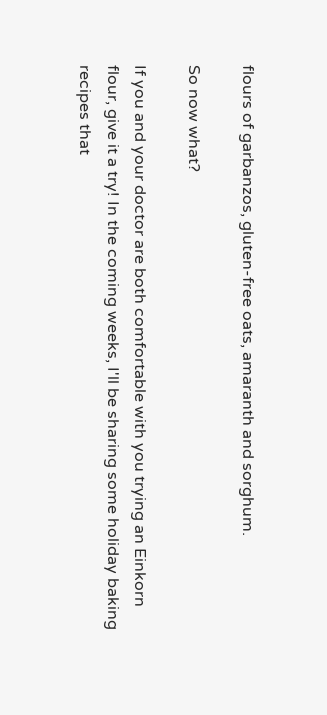flours of garbanzos, gluten-free oats, amaranth and sorghum.

So now what?

If you and your doctor are both comfortable with you trying an Einkorn flour, give it a try! In the coming weeks, I'll be sharing some holiday baking recipes that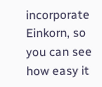incorporate Einkorn, so you can see how easy it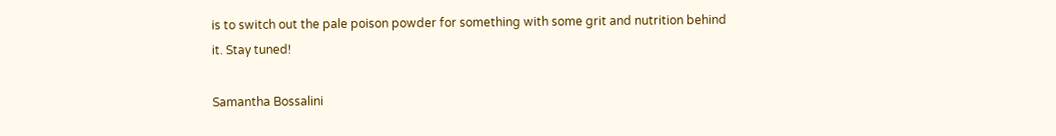is to switch out the pale poison powder for something with some grit and nutrition behind it. Stay tuned!

Samantha Bossalini